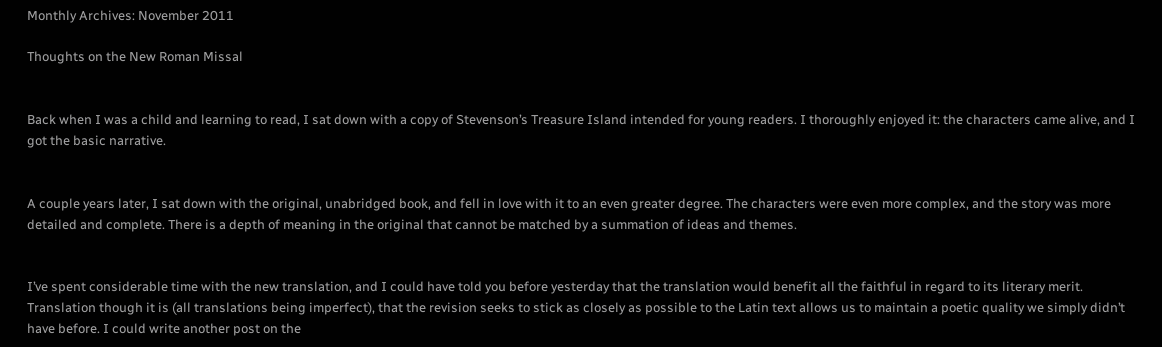Monthly Archives: November 2011

Thoughts on the New Roman Missal


Back when I was a child and learning to read, I sat down with a copy of Stevenson’s Treasure Island intended for young readers. I thoroughly enjoyed it: the characters came alive, and I got the basic narrative.


A couple years later, I sat down with the original, unabridged book, and fell in love with it to an even greater degree. The characters were even more complex, and the story was more detailed and complete. There is a depth of meaning in the original that cannot be matched by a summation of ideas and themes.


I’ve spent considerable time with the new translation, and I could have told you before yesterday that the translation would benefit all the faithful in regard to its literary merit. Translation though it is (all translations being imperfect), that the revision seeks to stick as closely as possible to the Latin text allows us to maintain a poetic quality we simply didn’t have before. I could write another post on the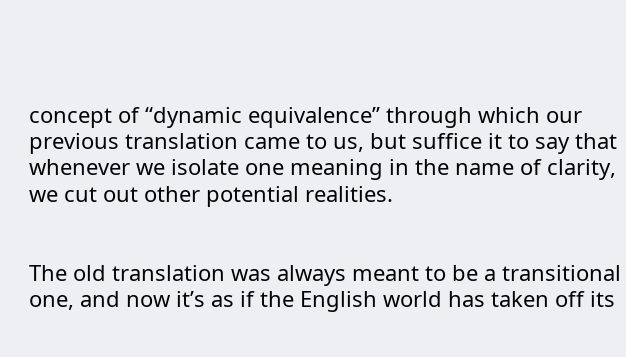concept of “dynamic equivalence” through which our previous translation came to us, but suffice it to say that whenever we isolate one meaning in the name of clarity, we cut out other potential realities.


The old translation was always meant to be a transitional one, and now it’s as if the English world has taken off its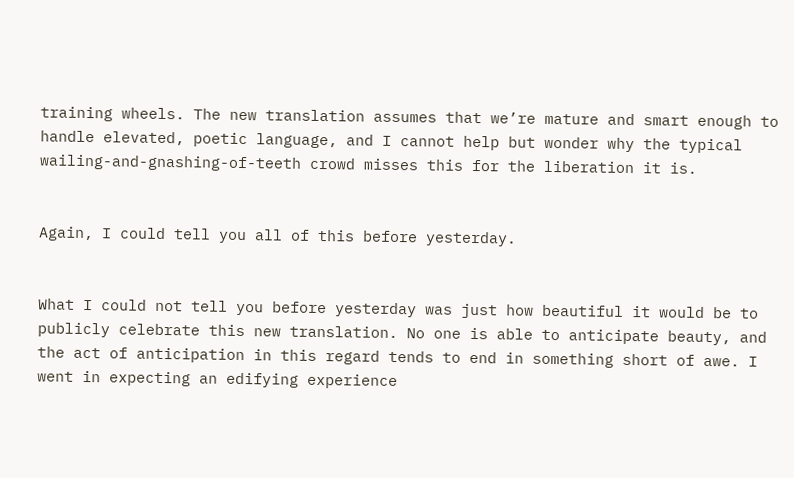training wheels. The new translation assumes that we’re mature and smart enough to handle elevated, poetic language, and I cannot help but wonder why the typical wailing-and-gnashing-of-teeth crowd misses this for the liberation it is.


Again, I could tell you all of this before yesterday.


What I could not tell you before yesterday was just how beautiful it would be to publicly celebrate this new translation. No one is able to anticipate beauty, and the act of anticipation in this regard tends to end in something short of awe. I went in expecting an edifying experience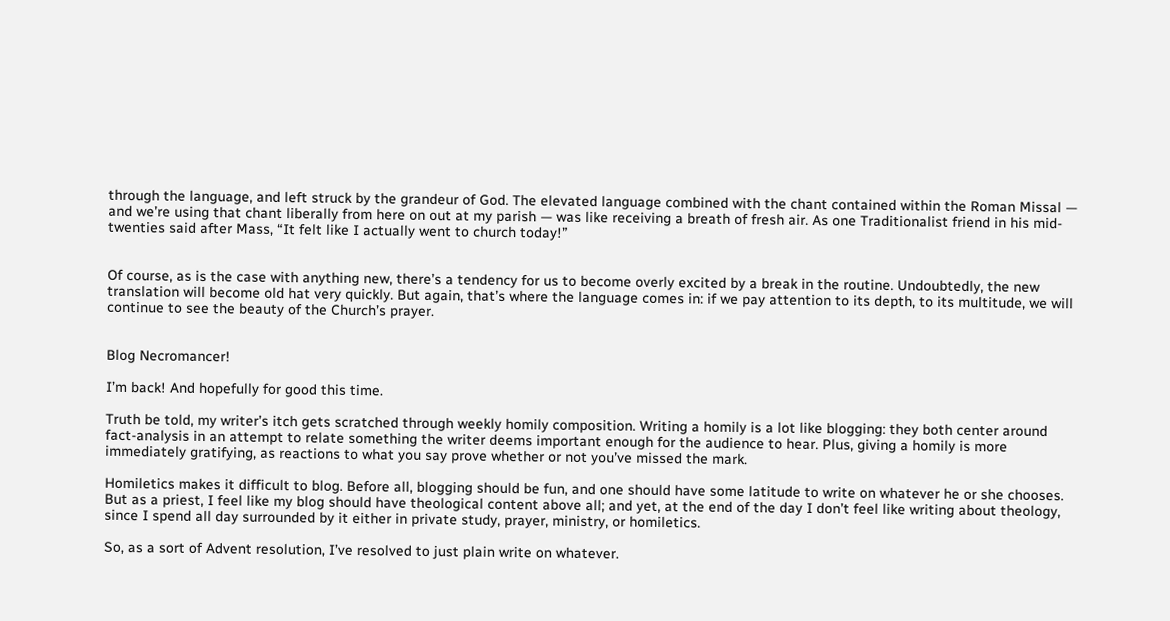through the language, and left struck by the grandeur of God. The elevated language combined with the chant contained within the Roman Missal — and we’re using that chant liberally from here on out at my parish — was like receiving a breath of fresh air. As one Traditionalist friend in his mid-twenties said after Mass, “It felt like I actually went to church today!”


Of course, as is the case with anything new, there’s a tendency for us to become overly excited by a break in the routine. Undoubtedly, the new translation will become old hat very quickly. But again, that’s where the language comes in: if we pay attention to its depth, to its multitude, we will continue to see the beauty of the Church’s prayer.


Blog Necromancer!

I’m back! And hopefully for good this time.

Truth be told, my writer’s itch gets scratched through weekly homily composition. Writing a homily is a lot like blogging: they both center around fact-analysis in an attempt to relate something the writer deems important enough for the audience to hear. Plus, giving a homily is more immediately gratifying, as reactions to what you say prove whether or not you’ve missed the mark.

Homiletics makes it difficult to blog. Before all, blogging should be fun, and one should have some latitude to write on whatever he or she chooses. But as a priest, I feel like my blog should have theological content above all; and yet, at the end of the day I don’t feel like writing about theology, since I spend all day surrounded by it either in private study, prayer, ministry, or homiletics.

So, as a sort of Advent resolution, I’ve resolved to just plain write on whatever.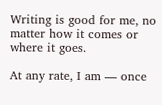Writing is good for me, no matter how it comes or where it goes.

At any rate, I am — once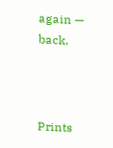again — back.



Prints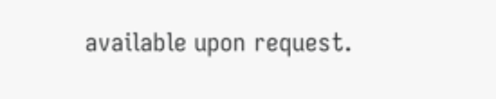available upon request.